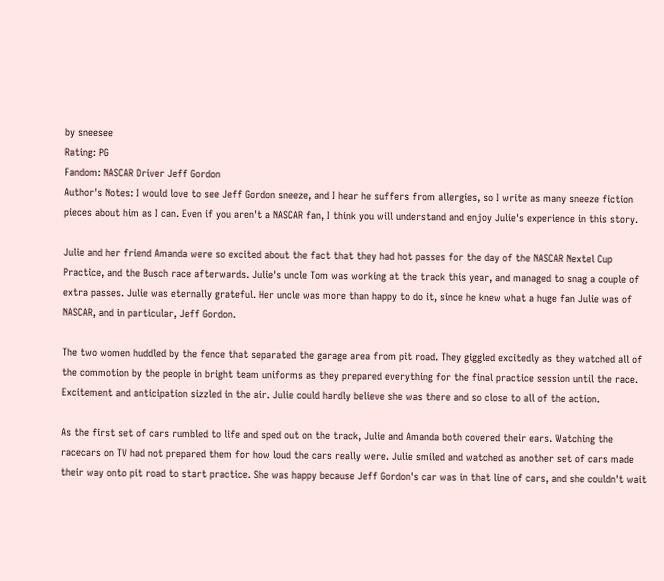by sneesee
Rating: PG
Fandom: NASCAR Driver Jeff Gordon
Author's Notes: I would love to see Jeff Gordon sneeze, and I hear he suffers from allergies, so I write as many sneeze fiction pieces about him as I can. Even if you aren't a NASCAR fan, I think you will understand and enjoy Julie's experience in this story.

Julie and her friend Amanda were so excited about the fact that they had hot passes for the day of the NASCAR Nextel Cup Practice, and the Busch race afterwards. Julie's uncle Tom was working at the track this year, and managed to snag a couple of extra passes. Julie was eternally grateful. Her uncle was more than happy to do it, since he knew what a huge fan Julie was of NASCAR, and in particular, Jeff Gordon.

The two women huddled by the fence that separated the garage area from pit road. They giggled excitedly as they watched all of the commotion by the people in bright team uniforms as they prepared everything for the final practice session until the race. Excitement and anticipation sizzled in the air. Julie could hardly believe she was there and so close to all of the action.

As the first set of cars rumbled to life and sped out on the track, Julie and Amanda both covered their ears. Watching the racecars on TV had not prepared them for how loud the cars really were. Julie smiled and watched as another set of cars made their way onto pit road to start practice. She was happy because Jeff Gordon's car was in that line of cars, and she couldn't wait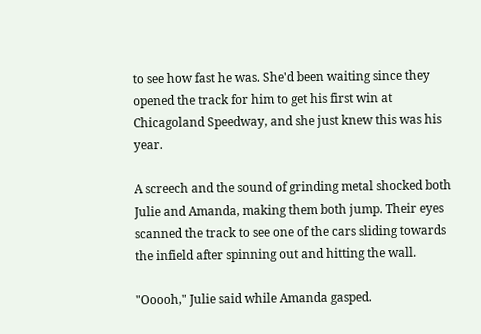to see how fast he was. She'd been waiting since they opened the track for him to get his first win at Chicagoland Speedway, and she just knew this was his year.

A screech and the sound of grinding metal shocked both Julie and Amanda, making them both jump. Their eyes scanned the track to see one of the cars sliding towards the infield after spinning out and hitting the wall.

"Ooooh," Julie said while Amanda gasped.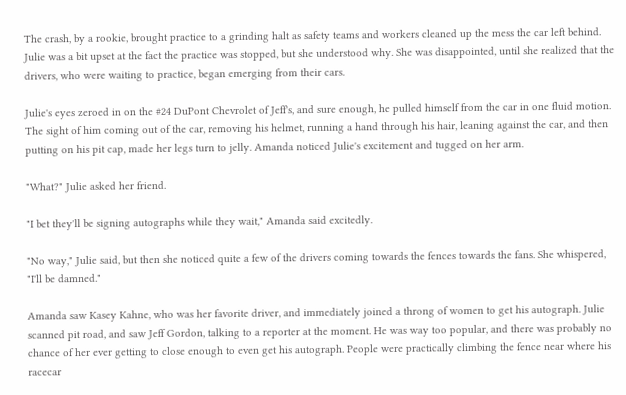The crash, by a rookie, brought practice to a grinding halt as safety teams and workers cleaned up the mess the car left behind. Julie was a bit upset at the fact the practice was stopped, but she understood why. She was disappointed, until she realized that the drivers, who were waiting to practice, began emerging from their cars.

Julie's eyes zeroed in on the #24 DuPont Chevrolet of Jeff's, and sure enough, he pulled himself from the car in one fluid motion. The sight of him coming out of the car, removing his helmet, running a hand through his hair, leaning against the car, and then putting on his pit cap, made her legs turn to jelly. Amanda noticed Julie's excitement and tugged on her arm.

"What?" Julie asked her friend.

"I bet they'll be signing autographs while they wait," Amanda said excitedly.

"No way," Julie said, but then she noticed quite a few of the drivers coming towards the fences towards the fans. She whispered, "I'll be damned."

Amanda saw Kasey Kahne, who was her favorite driver, and immediately joined a throng of women to get his autograph. Julie scanned pit road, and saw Jeff Gordon, talking to a reporter at the moment. He was way too popular, and there was probably no chance of her ever getting to close enough to even get his autograph. People were practically climbing the fence near where his racecar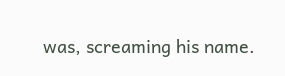was, screaming his name.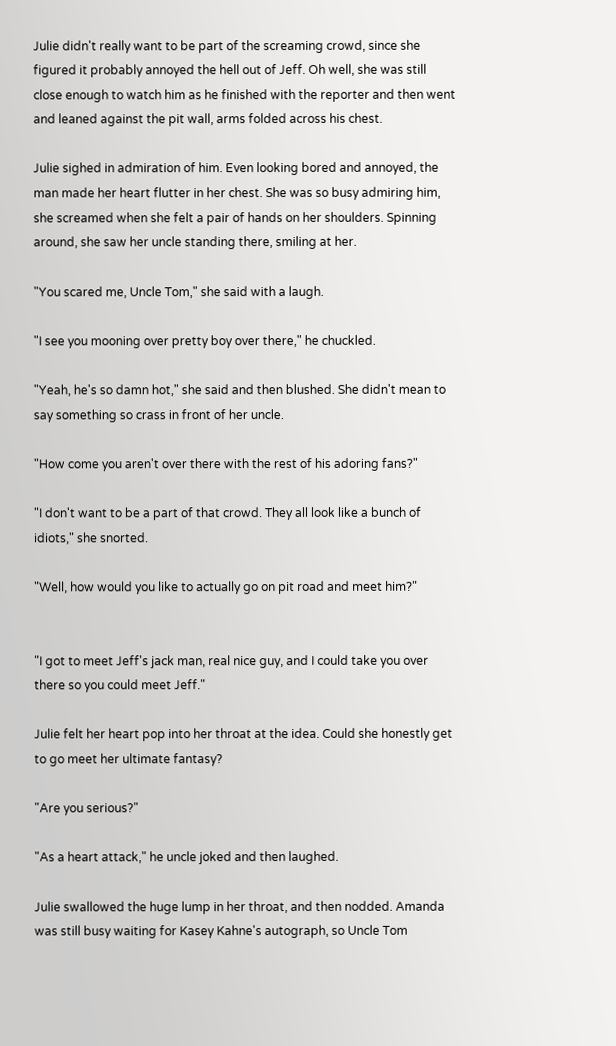Julie didn't really want to be part of the screaming crowd, since she figured it probably annoyed the hell out of Jeff. Oh well, she was still close enough to watch him as he finished with the reporter and then went and leaned against the pit wall, arms folded across his chest.

Julie sighed in admiration of him. Even looking bored and annoyed, the man made her heart flutter in her chest. She was so busy admiring him, she screamed when she felt a pair of hands on her shoulders. Spinning around, she saw her uncle standing there, smiling at her.

"You scared me, Uncle Tom," she said with a laugh.

"I see you mooning over pretty boy over there," he chuckled.

"Yeah, he's so damn hot," she said and then blushed. She didn't mean to say something so crass in front of her uncle.

"How come you aren't over there with the rest of his adoring fans?"

"I don't want to be a part of that crowd. They all look like a bunch of idiots," she snorted.

"Well, how would you like to actually go on pit road and meet him?"


"I got to meet Jeff's jack man, real nice guy, and I could take you over there so you could meet Jeff."

Julie felt her heart pop into her throat at the idea. Could she honestly get to go meet her ultimate fantasy?

"Are you serious?"

"As a heart attack," he uncle joked and then laughed.

Julie swallowed the huge lump in her throat, and then nodded. Amanda was still busy waiting for Kasey Kahne's autograph, so Uncle Tom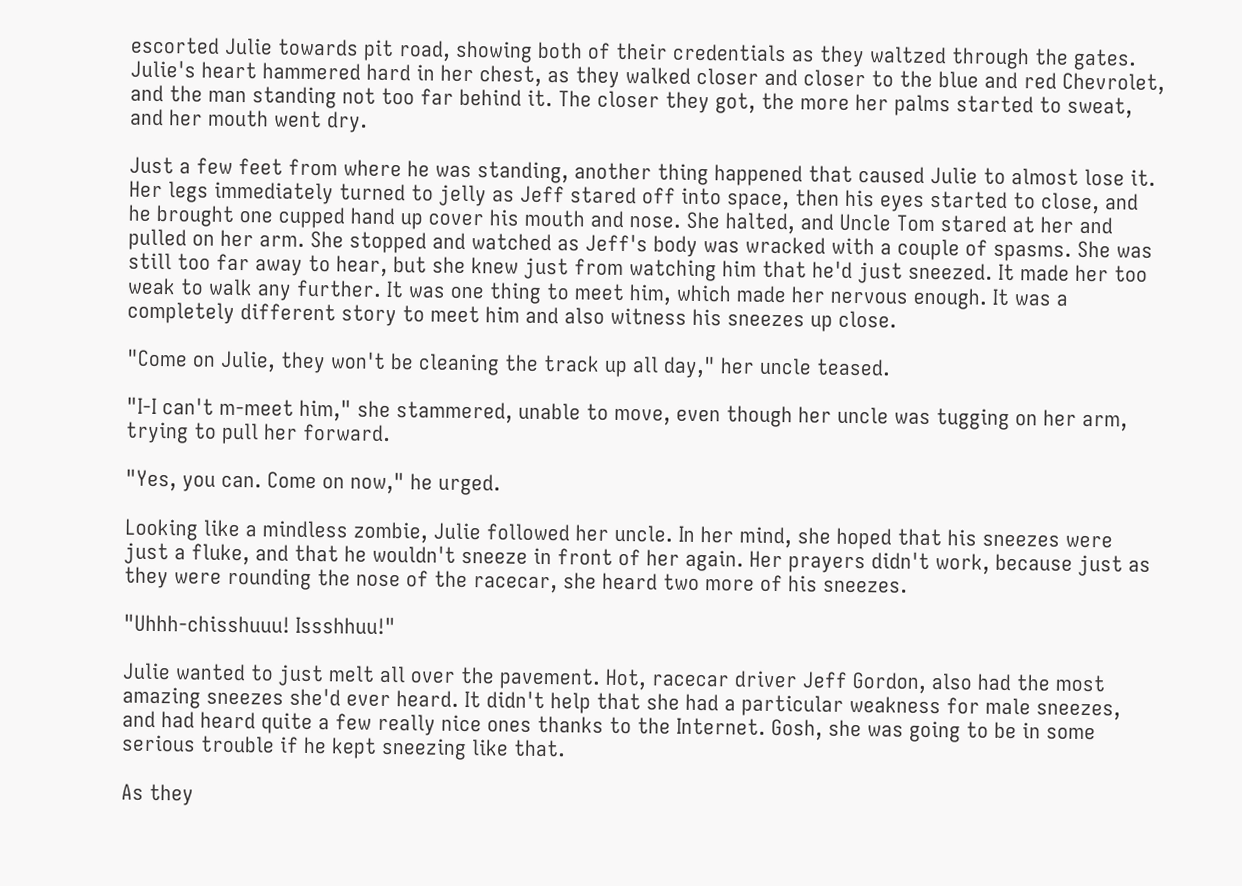escorted Julie towards pit road, showing both of their credentials as they waltzed through the gates. Julie's heart hammered hard in her chest, as they walked closer and closer to the blue and red Chevrolet, and the man standing not too far behind it. The closer they got, the more her palms started to sweat, and her mouth went dry.

Just a few feet from where he was standing, another thing happened that caused Julie to almost lose it. Her legs immediately turned to jelly as Jeff stared off into space, then his eyes started to close, and he brought one cupped hand up cover his mouth and nose. She halted, and Uncle Tom stared at her and pulled on her arm. She stopped and watched as Jeff's body was wracked with a couple of spasms. She was still too far away to hear, but she knew just from watching him that he'd just sneezed. It made her too weak to walk any further. It was one thing to meet him, which made her nervous enough. It was a completely different story to meet him and also witness his sneezes up close.

"Come on Julie, they won't be cleaning the track up all day," her uncle teased.

"I-I can't m-meet him," she stammered, unable to move, even though her uncle was tugging on her arm, trying to pull her forward.

"Yes, you can. Come on now," he urged.

Looking like a mindless zombie, Julie followed her uncle. In her mind, she hoped that his sneezes were just a fluke, and that he wouldn't sneeze in front of her again. Her prayers didn't work, because just as they were rounding the nose of the racecar, she heard two more of his sneezes.

"Uhhh-chisshuuu! Issshhuu!"

Julie wanted to just melt all over the pavement. Hot, racecar driver Jeff Gordon, also had the most amazing sneezes she'd ever heard. It didn't help that she had a particular weakness for male sneezes, and had heard quite a few really nice ones thanks to the Internet. Gosh, she was going to be in some serious trouble if he kept sneezing like that.

As they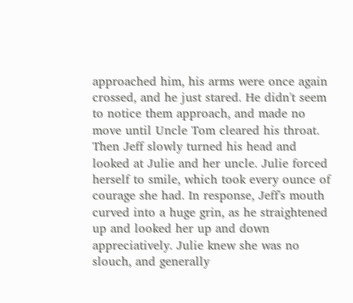approached him, his arms were once again crossed, and he just stared. He didn't seem to notice them approach, and made no move until Uncle Tom cleared his throat. Then Jeff slowly turned his head and looked at Julie and her uncle. Julie forced herself to smile, which took every ounce of courage she had. In response, Jeff's mouth curved into a huge grin, as he straightened up and looked her up and down appreciatively. Julie knew she was no slouch, and generally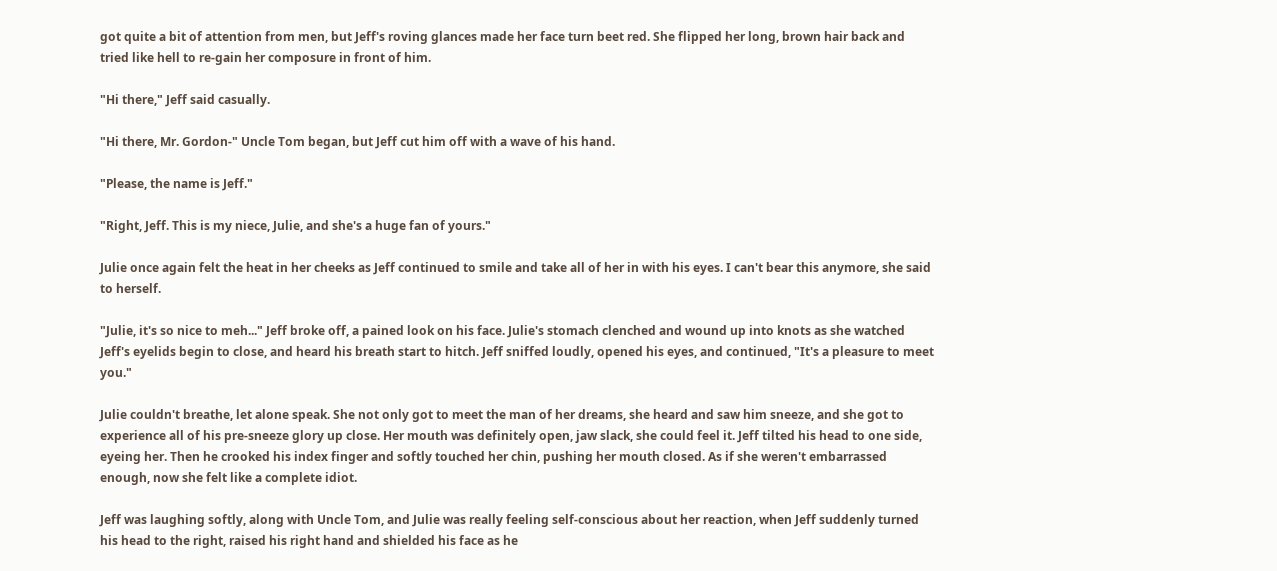got quite a bit of attention from men, but Jeff's roving glances made her face turn beet red. She flipped her long, brown hair back and tried like hell to re-gain her composure in front of him.

"Hi there," Jeff said casually.

"Hi there, Mr. Gordon-" Uncle Tom began, but Jeff cut him off with a wave of his hand.

"Please, the name is Jeff."

"Right, Jeff. This is my niece, Julie, and she's a huge fan of yours."

Julie once again felt the heat in her cheeks as Jeff continued to smile and take all of her in with his eyes. I can't bear this anymore, she said to herself.

"Julie, it's so nice to meh..." Jeff broke off, a pained look on his face. Julie's stomach clenched and wound up into knots as she watched Jeff's eyelids begin to close, and heard his breath start to hitch. Jeff sniffed loudly, opened his eyes, and continued, "It's a pleasure to meet you."

Julie couldn't breathe, let alone speak. She not only got to meet the man of her dreams, she heard and saw him sneeze, and she got to experience all of his pre-sneeze glory up close. Her mouth was definitely open, jaw slack, she could feel it. Jeff tilted his head to one side, eyeing her. Then he crooked his index finger and softly touched her chin, pushing her mouth closed. As if she weren't embarrassed enough, now she felt like a complete idiot.

Jeff was laughing softly, along with Uncle Tom, and Julie was really feeling self-conscious about her reaction, when Jeff suddenly turned his head to the right, raised his right hand and shielded his face as he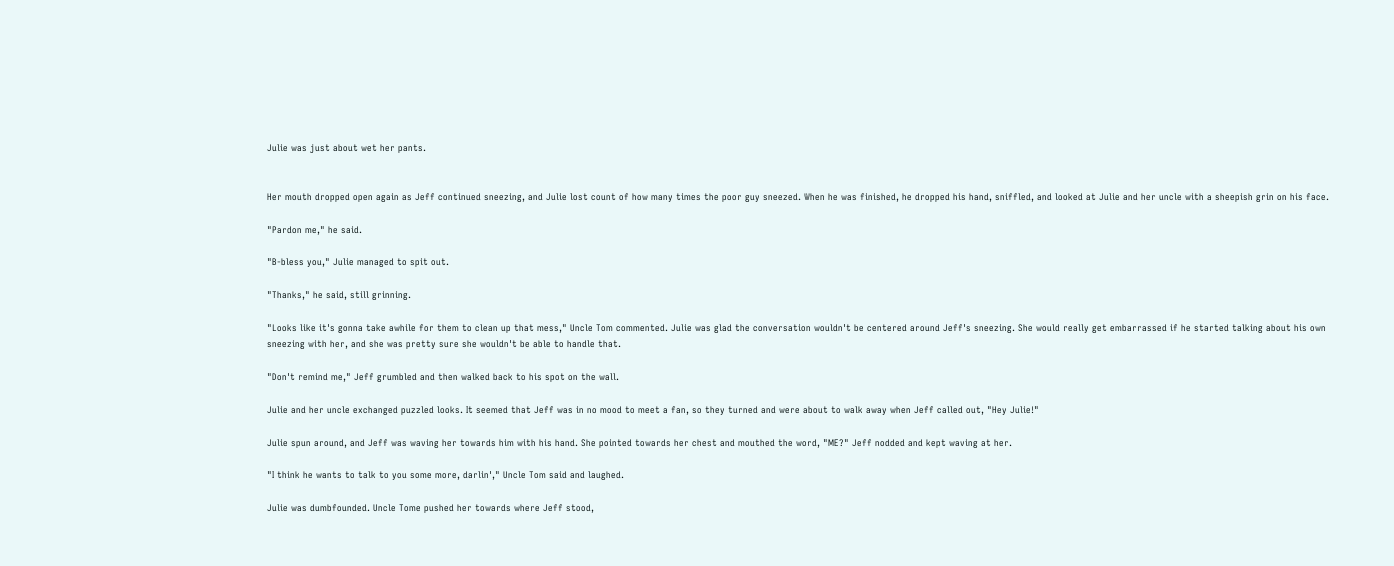Julie was just about wet her pants.


Her mouth dropped open again as Jeff continued sneezing, and Julie lost count of how many times the poor guy sneezed. When he was finished, he dropped his hand, sniffled, and looked at Julie and her uncle with a sheepish grin on his face.

"Pardon me," he said.

"B-bless you," Julie managed to spit out.

"Thanks," he said, still grinning.

"Looks like it's gonna take awhile for them to clean up that mess," Uncle Tom commented. Julie was glad the conversation wouldn't be centered around Jeff's sneezing. She would really get embarrassed if he started talking about his own sneezing with her, and she was pretty sure she wouldn't be able to handle that.

"Don't remind me," Jeff grumbled and then walked back to his spot on the wall.

Julie and her uncle exchanged puzzled looks. It seemed that Jeff was in no mood to meet a fan, so they turned and were about to walk away when Jeff called out, "Hey Julie!"

Julie spun around, and Jeff was waving her towards him with his hand. She pointed towards her chest and mouthed the word, "ME?" Jeff nodded and kept waving at her.

"I think he wants to talk to you some more, darlin'," Uncle Tom said and laughed.

Julie was dumbfounded. Uncle Tome pushed her towards where Jeff stood,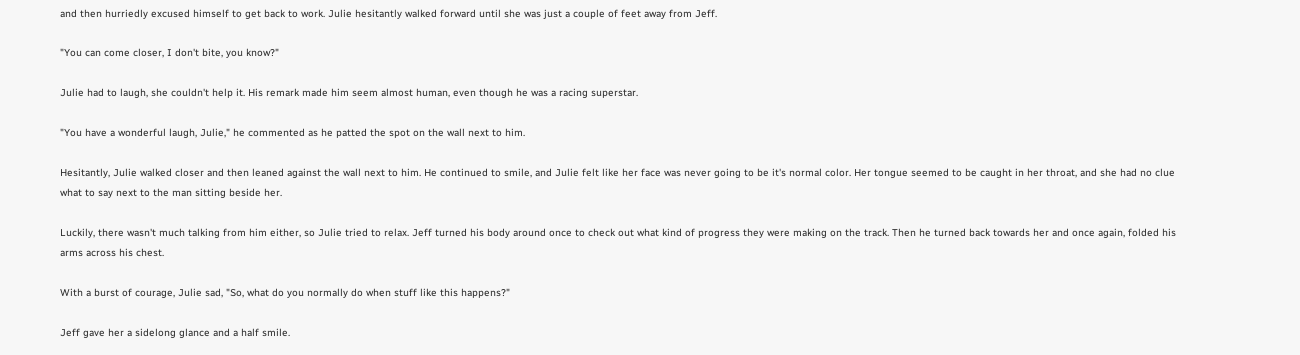and then hurriedly excused himself to get back to work. Julie hesitantly walked forward until she was just a couple of feet away from Jeff.

"You can come closer, I don't bite, you know?"

Julie had to laugh, she couldn't help it. His remark made him seem almost human, even though he was a racing superstar.

"You have a wonderful laugh, Julie," he commented as he patted the spot on the wall next to him.

Hesitantly, Julie walked closer and then leaned against the wall next to him. He continued to smile, and Julie felt like her face was never going to be it's normal color. Her tongue seemed to be caught in her throat, and she had no clue what to say next to the man sitting beside her.

Luckily, there wasn't much talking from him either, so Julie tried to relax. Jeff turned his body around once to check out what kind of progress they were making on the track. Then he turned back towards her and once again, folded his arms across his chest.

With a burst of courage, Julie sad, "So, what do you normally do when stuff like this happens?"

Jeff gave her a sidelong glance and a half smile.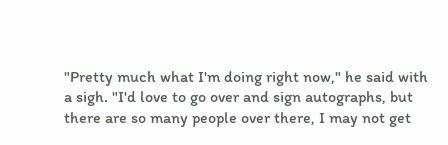"Pretty much what I'm doing right now," he said with a sigh. "I'd love to go over and sign autographs, but there are so many people over there, I may not get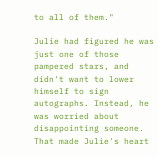to all of them."

Julie had figured he was just one of those pampered stars, and didn't want to lower himself to sign autographs. Instead, he was worried about disappointing someone. That made Julie's heart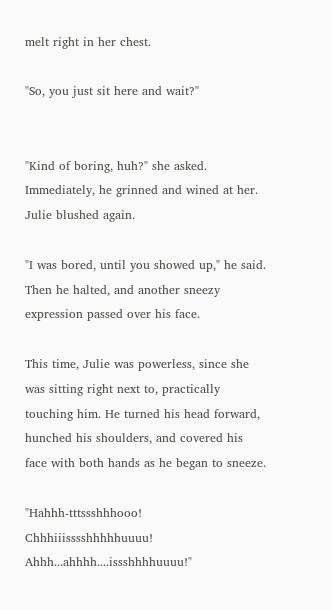melt right in her chest.

"So, you just sit here and wait?"


"Kind of boring, huh?" she asked. Immediately, he grinned and wined at her. Julie blushed again.

"I was bored, until you showed up," he said. Then he halted, and another sneezy expression passed over his face.

This time, Julie was powerless, since she was sitting right next to, practically touching him. He turned his head forward, hunched his shoulders, and covered his face with both hands as he began to sneeze.

"Hahhh-tttssshhhooo! Chhhiiisssshhhhhuuuu! Ahhh...ahhhh....issshhhhuuuu!"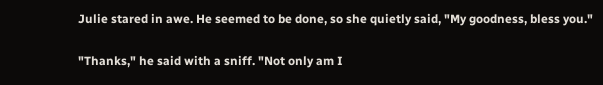Julie stared in awe. He seemed to be done, so she quietly said, "My goodness, bless you."

"Thanks," he said with a sniff. "Not only am I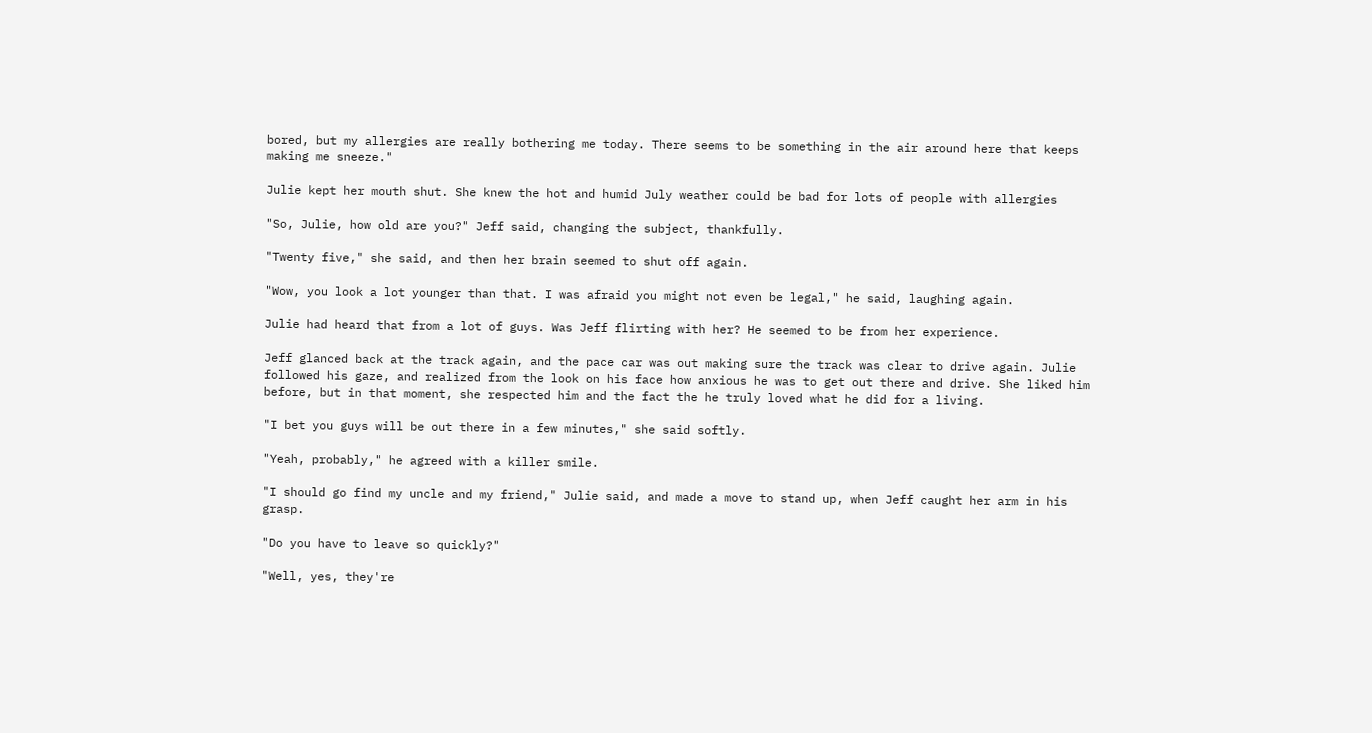bored, but my allergies are really bothering me today. There seems to be something in the air around here that keeps making me sneeze."

Julie kept her mouth shut. She knew the hot and humid July weather could be bad for lots of people with allergies

"So, Julie, how old are you?" Jeff said, changing the subject, thankfully.

"Twenty five," she said, and then her brain seemed to shut off again.

"Wow, you look a lot younger than that. I was afraid you might not even be legal," he said, laughing again.

Julie had heard that from a lot of guys. Was Jeff flirting with her? He seemed to be from her experience.

Jeff glanced back at the track again, and the pace car was out making sure the track was clear to drive again. Julie followed his gaze, and realized from the look on his face how anxious he was to get out there and drive. She liked him before, but in that moment, she respected him and the fact the he truly loved what he did for a living.

"I bet you guys will be out there in a few minutes," she said softly.

"Yeah, probably," he agreed with a killer smile.

"I should go find my uncle and my friend," Julie said, and made a move to stand up, when Jeff caught her arm in his grasp.

"Do you have to leave so quickly?"

"Well, yes, they're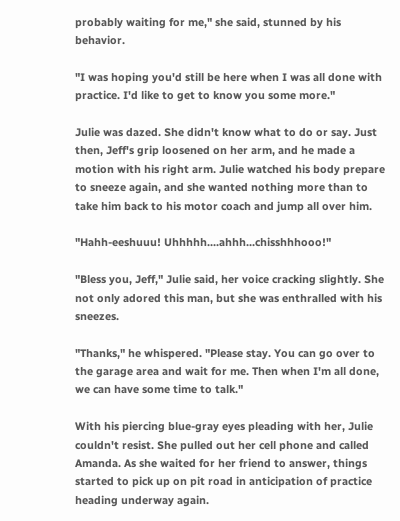probably waiting for me," she said, stunned by his behavior.

"I was hoping you'd still be here when I was all done with practice. I'd like to get to know you some more."

Julie was dazed. She didn't know what to do or say. Just then, Jeff's grip loosened on her arm, and he made a motion with his right arm. Julie watched his body prepare to sneeze again, and she wanted nothing more than to take him back to his motor coach and jump all over him.

"Hahh-eeshuuu! Uhhhhh....ahhh...chisshhhooo!"

"Bless you, Jeff," Julie said, her voice cracking slightly. She not only adored this man, but she was enthralled with his sneezes.

"Thanks," he whispered. "Please stay. You can go over to the garage area and wait for me. Then when I'm all done, we can have some time to talk."

With his piercing blue-gray eyes pleading with her, Julie couldn't resist. She pulled out her cell phone and called Amanda. As she waited for her friend to answer, things started to pick up on pit road in anticipation of practice heading underway again.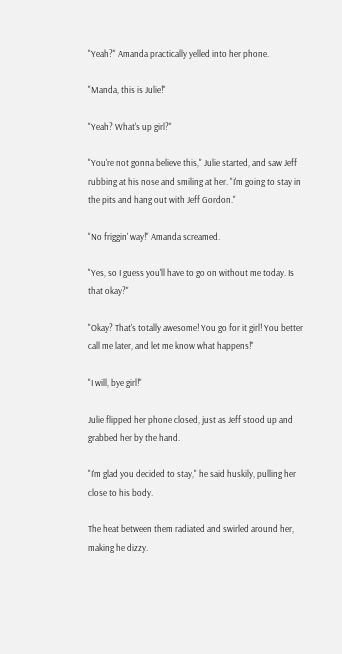"Yeah?" Amanda practically yelled into her phone.

"Manda, this is Julie!"

"Yeah? What's up girl?"

"You're not gonna believe this," Julie started, and saw Jeff rubbing at his nose and smiling at her. "I'm going to stay in the pits and hang out with Jeff Gordon."

"No friggin' way!" Amanda screamed.

"Yes, so I guess you'll have to go on without me today. Is that okay?"

"Okay? That's totally awesome! You go for it girl! You better call me later, and let me know what happens!"

"I will, bye girl!"

Julie flipped her phone closed, just as Jeff stood up and grabbed her by the hand.

"I'm glad you decided to stay," he said huskily, pulling her close to his body.

The heat between them radiated and swirled around her, making he dizzy.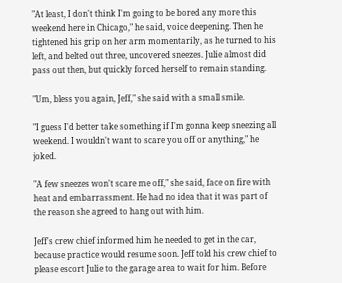"At least, I don't think I'm going to be bored any more this weekend here in Chicago," he said, voice deepening. Then he tightened his grip on her arm momentarily, as he turned to his left, and belted out three, uncovered sneezes. Julie almost did pass out then, but quickly forced herself to remain standing.

"Um, bless you again, Jeff," she said with a small smile.

"I guess I'd better take something if I'm gonna keep sneezing all weekend. I wouldn't want to scare you off or anything," he joked.

"A few sneezes won't scare me off," she said, face on fire with heat and embarrassment. He had no idea that it was part of the reason she agreed to hang out with him.

Jeff's crew chief informed him he needed to get in the car, because practice would resume soon. Jeff told his crew chief to please escort Julie to the garage area to wait for him. Before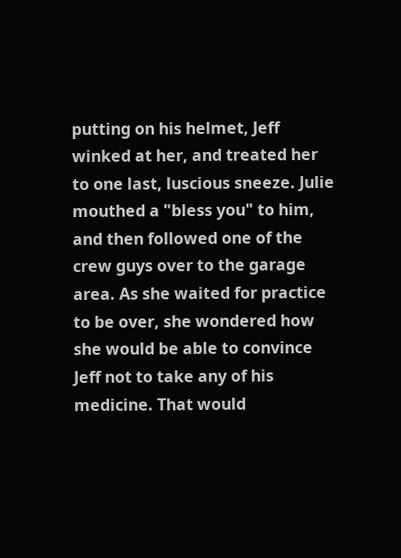putting on his helmet, Jeff winked at her, and treated her to one last, luscious sneeze. Julie mouthed a "bless you" to him, and then followed one of the crew guys over to the garage area. As she waited for practice to be over, she wondered how she would be able to convince Jeff not to take any of his medicine. That would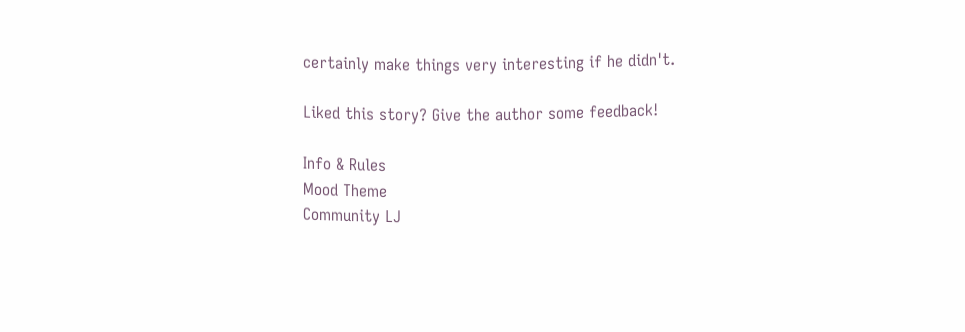certainly make things very interesting if he didn't.

Liked this story? Give the author some feedback!

Info & Rules
Mood Theme
Community LJ